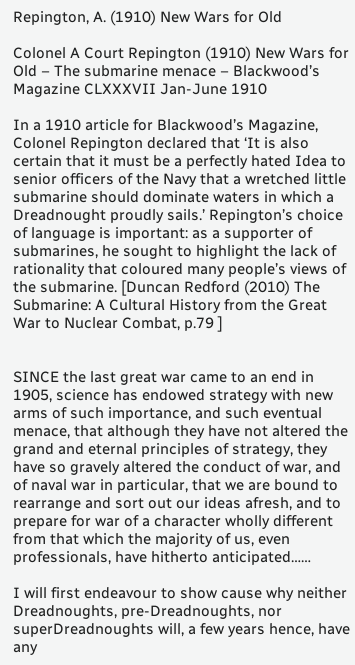Repington, A. (1910) New Wars for Old

Colonel A Court Repington (1910) New Wars for Old – The submarine menace – Blackwood’s Magazine CLXXXVII Jan-June 1910

In a 1910 article for Blackwood’s Magazine, Colonel Repington declared that ‘It is also certain that it must be a perfectly hated Idea to senior officers of the Navy that a wretched little submarine should dominate waters in which a Dreadnought proudly sails.’ Repington’s choice of language is important: as a supporter of submarines, he sought to highlight the lack of rationality that coloured many people’s views of the submarine. [Duncan Redford (2010) The Submarine: A Cultural History from the Great War to Nuclear Combat, p.79 ]


SINCE the last great war came to an end in 1905, science has endowed strategy with new arms of such importance, and such eventual menace, that although they have not altered the grand and eternal principles of strategy, they have so gravely altered the conduct of war, and of naval war in particular, that we are bound to rearrange and sort out our ideas afresh, and to prepare for war of a character wholly different from that which the majority of us, even professionals, have hitherto anticipated……

I will first endeavour to show cause why neither Dreadnoughts, pre-Dreadnoughts, nor superDreadnoughts will, a few years hence, have any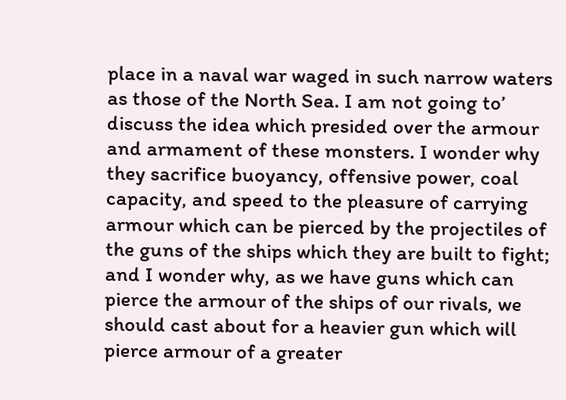place in a naval war waged in such narrow waters as those of the North Sea. I am not going to’ discuss the idea which presided over the armour and armament of these monsters. I wonder why they sacrifice buoyancy, offensive power, coal capacity, and speed to the pleasure of carrying armour which can be pierced by the projectiles of the guns of the ships which they are built to fight; and I wonder why, as we have guns which can pierce the armour of the ships of our rivals, we should cast about for a heavier gun which will pierce armour of a greater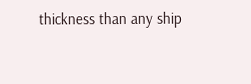thickness than any ship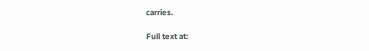carries.

Full text at: